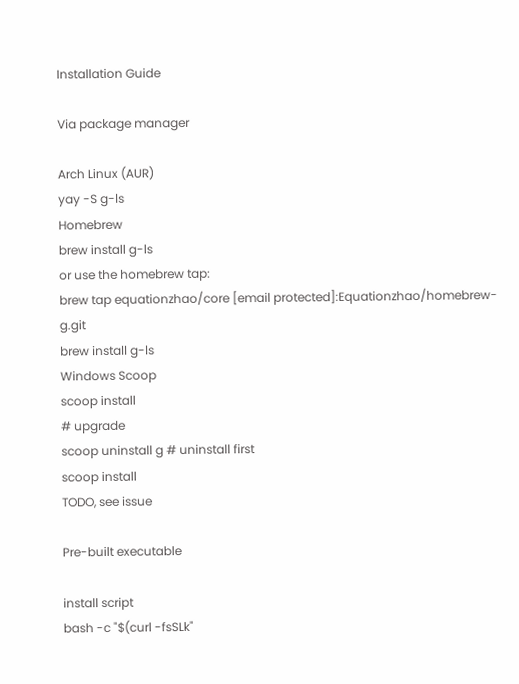Installation Guide

Via package manager

Arch Linux (AUR)
yay -S g-ls
Homebrew
brew install g-ls
or use the homebrew tap:
brew tap equationzhao/core [email protected]:Equationzhao/homebrew-g.git
brew install g-ls
Windows Scoop
scoop install
# upgrade
scoop uninstall g # uninstall first
scoop install
TODO, see issue

Pre-built executable

install script
bash -c "$(curl -fsSLk"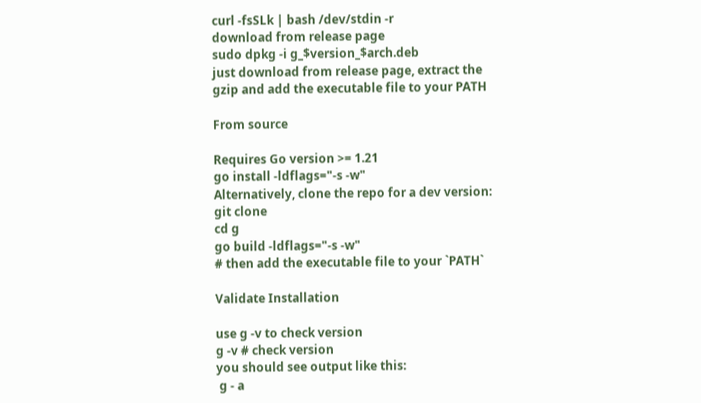curl -fsSLk | bash /dev/stdin -r
download from release page
sudo dpkg -i g_$version_$arch.deb
just download from release page, extract the gzip and add the executable file to your PATH

From source

Requires Go version >= 1.21
go install -ldflags="-s -w"
Alternatively, clone the repo for a dev version:
git clone
cd g
go build -ldflags="-s -w"
# then add the executable file to your `PATH`

Validate Installation

use g -v to check version
g -v # check version
you should see output like this:
 g - a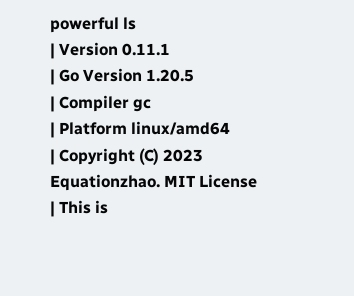powerful ls
| Version 0.11.1
| Go Version 1.20.5
| Compiler gc
| Platform linux/amd64
| Copyright (C) 2023 Equationzhao. MIT License
| This is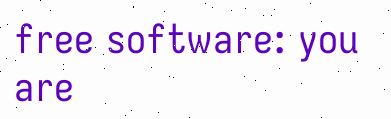free software: you are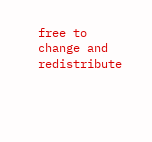free to change and redistribute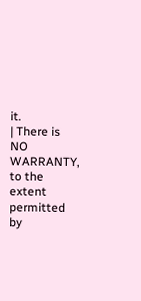it.
| There is NO WARRANTY, to the extent permitted by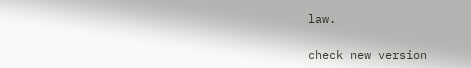law.

check new version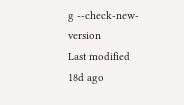g --check-new-version
Last modified 18d ago